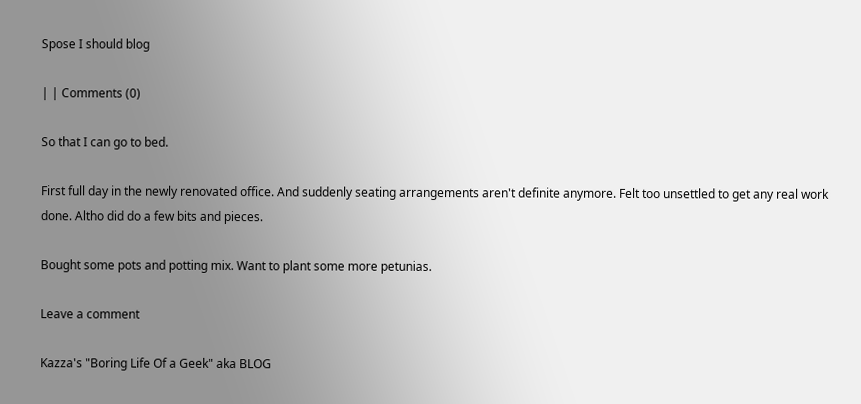Spose I should blog

| | Comments (0)

So that I can go to bed.

First full day in the newly renovated office. And suddenly seating arrangements aren't definite anymore. Felt too unsettled to get any real work done. Altho did do a few bits and pieces.

Bought some pots and potting mix. Want to plant some more petunias.

Leave a comment

Kazza's "Boring Life Of a Geek" aka BLOG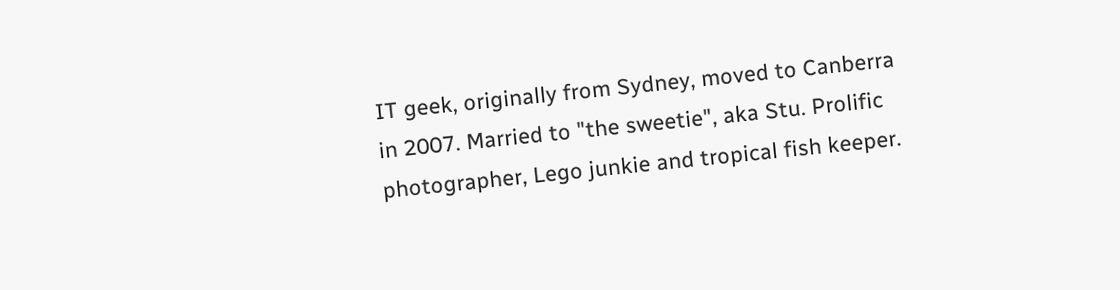IT geek, originally from Sydney, moved to Canberra in 2007. Married to "the sweetie", aka Stu. Prolific photographer, Lego junkie and tropical fish keeper.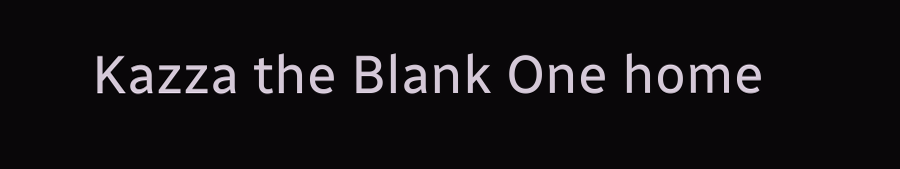Kazza the Blank One home